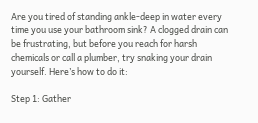Are you tired of standing ankle-deep in water every time you use your bathroom sink? A clogged drain can be frustrating, but before you reach for harsh chemicals or call a plumber, try snaking your drain yourself. Here’s how to do it:

Step 1: Gather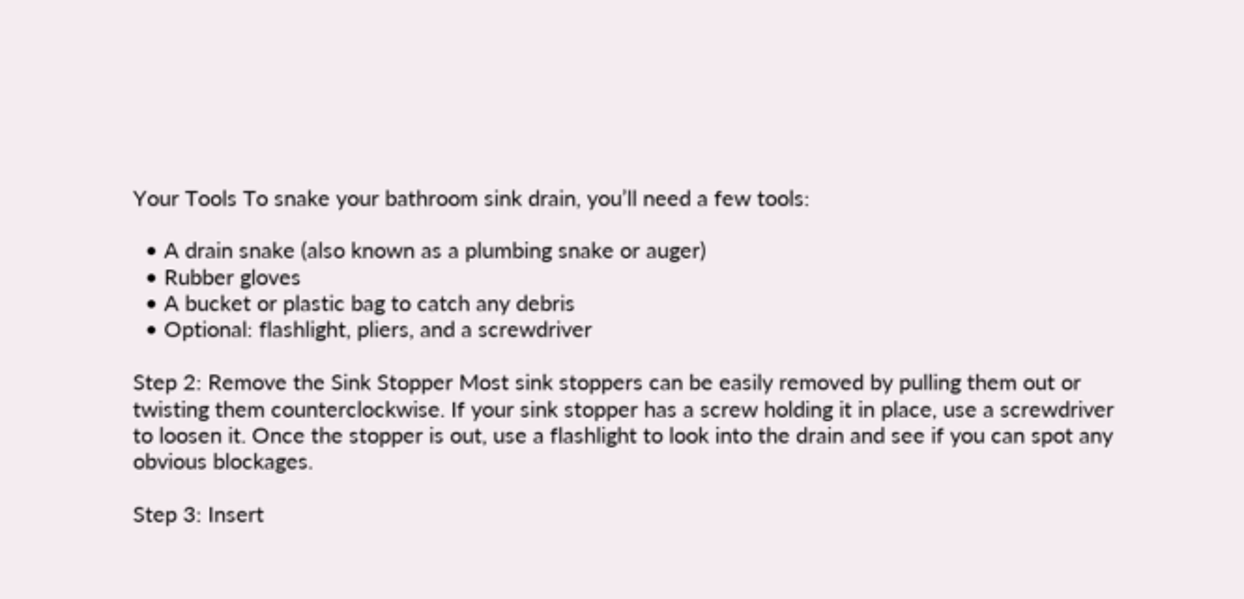Your Tools To snake your bathroom sink drain, you’ll need a few tools:

  • A drain snake (also known as a plumbing snake or auger)
  • Rubber gloves
  • A bucket or plastic bag to catch any debris
  • Optional: flashlight, pliers, and a screwdriver

Step 2: Remove the Sink Stopper Most sink stoppers can be easily removed by pulling them out or twisting them counterclockwise. If your sink stopper has a screw holding it in place, use a screwdriver to loosen it. Once the stopper is out, use a flashlight to look into the drain and see if you can spot any obvious blockages.

Step 3: Insert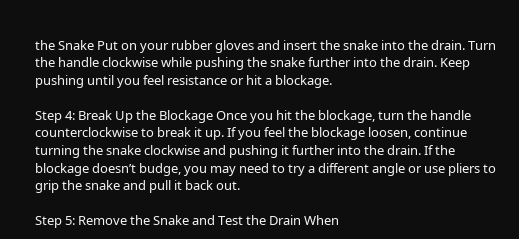the Snake Put on your rubber gloves and insert the snake into the drain. Turn the handle clockwise while pushing the snake further into the drain. Keep pushing until you feel resistance or hit a blockage.

Step 4: Break Up the Blockage Once you hit the blockage, turn the handle counterclockwise to break it up. If you feel the blockage loosen, continue turning the snake clockwise and pushing it further into the drain. If the blockage doesn’t budge, you may need to try a different angle or use pliers to grip the snake and pull it back out.

Step 5: Remove the Snake and Test the Drain When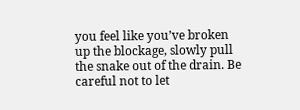you feel like you’ve broken up the blockage, slowly pull the snake out of the drain. Be careful not to let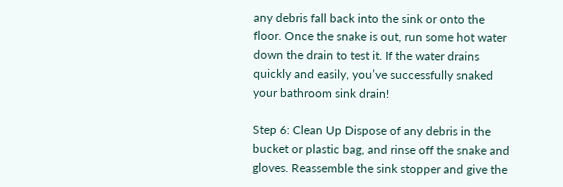any debris fall back into the sink or onto the floor. Once the snake is out, run some hot water down the drain to test it. If the water drains quickly and easily, you’ve successfully snaked your bathroom sink drain!

Step 6: Clean Up Dispose of any debris in the bucket or plastic bag, and rinse off the snake and gloves. Reassemble the sink stopper and give the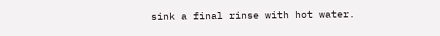sink a final rinse with hot water.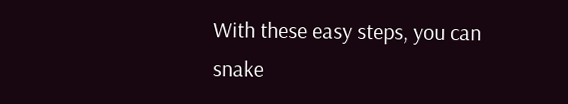With these easy steps, you can snake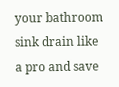your bathroom sink drain like a pro and save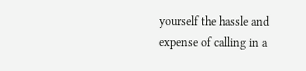yourself the hassle and expense of calling in a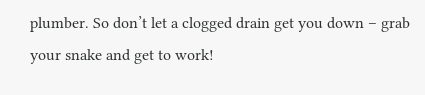plumber. So don’t let a clogged drain get you down – grab your snake and get to work!